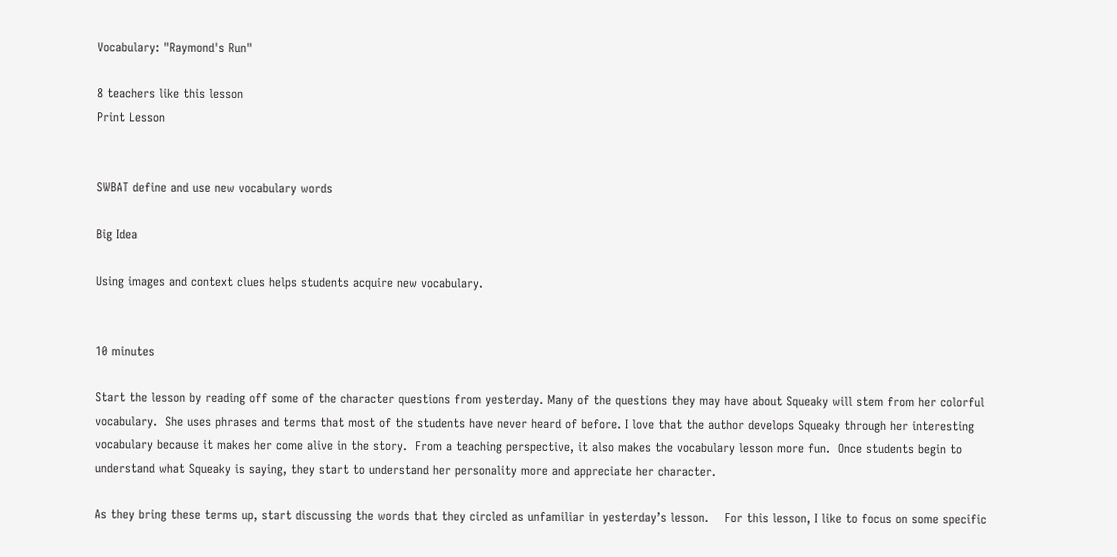Vocabulary: "Raymond's Run"

8 teachers like this lesson
Print Lesson


SWBAT define and use new vocabulary words

Big Idea

Using images and context clues helps students acquire new vocabulary.


10 minutes

Start the lesson by reading off some of the character questions from yesterday. Many of the questions they may have about Squeaky will stem from her colorful vocabulary.  She uses phrases and terms that most of the students have never heard of before. I love that the author develops Squeaky through her interesting vocabulary because it makes her come alive in the story.  From a teaching perspective, it also makes the vocabulary lesson more fun.  Once students begin to understand what Squeaky is saying, they start to understand her personality more and appreciate her character.

As they bring these terms up, start discussing the words that they circled as unfamiliar in yesterday’s lesson.    For this lesson, I like to focus on some specific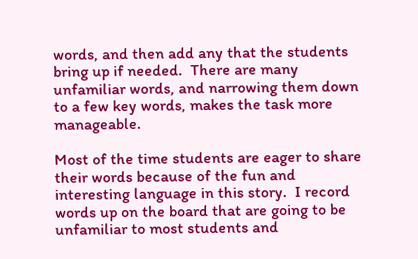words, and then add any that the students bring up if needed.  There are many unfamiliar words, and narrowing them down to a few key words, makes the task more manageable.

Most of the time students are eager to share their words because of the fun and interesting language in this story.  I record words up on the board that are going to be unfamiliar to most students and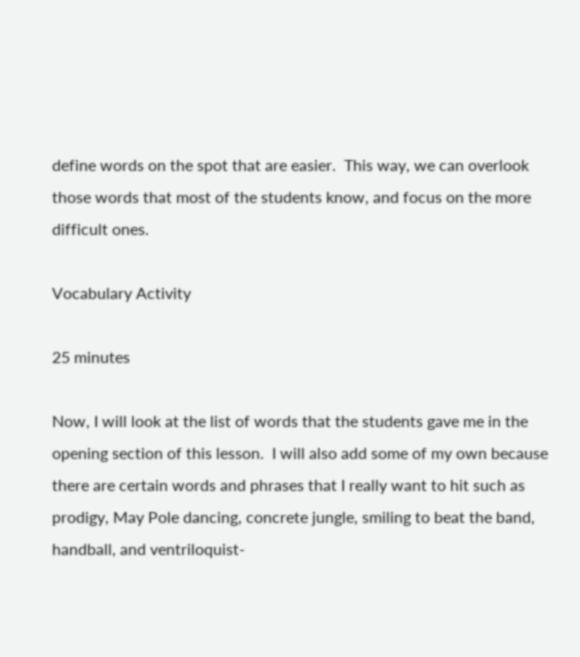define words on the spot that are easier.  This way, we can overlook those words that most of the students know, and focus on the more difficult ones.

Vocabulary Activity

25 minutes

Now, I will look at the list of words that the students gave me in the opening section of this lesson.  I will also add some of my own because there are certain words and phrases that I really want to hit such as prodigy, May Pole dancing, concrete jungle, smiling to beat the band, handball, and ventriloquist-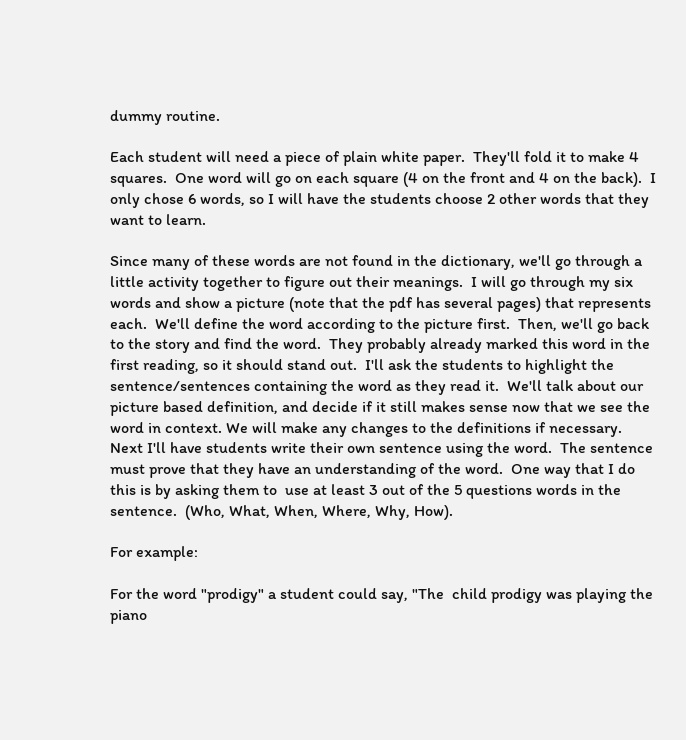dummy routine.

Each student will need a piece of plain white paper.  They'll fold it to make 4 squares.  One word will go on each square (4 on the front and 4 on the back).  I only chose 6 words, so I will have the students choose 2 other words that they want to learn.

Since many of these words are not found in the dictionary, we'll go through a little activity together to figure out their meanings.  I will go through my six words and show a picture (note that the pdf has several pages) that represents each.  We'll define the word according to the picture first.  Then, we'll go back to the story and find the word.  They probably already marked this word in the first reading, so it should stand out.  I'll ask the students to highlight the sentence/sentences containing the word as they read it.  We'll talk about our picture based definition, and decide if it still makes sense now that we see the word in context. We will make any changes to the definitions if necessary.  Next I'll have students write their own sentence using the word.  The sentence must prove that they have an understanding of the word.  One way that I do this is by asking them to  use at least 3 out of the 5 questions words in the sentence.  (Who, What, When, Where, Why, How).

For example:

For the word "prodigy" a student could say, "The  child prodigy was playing the piano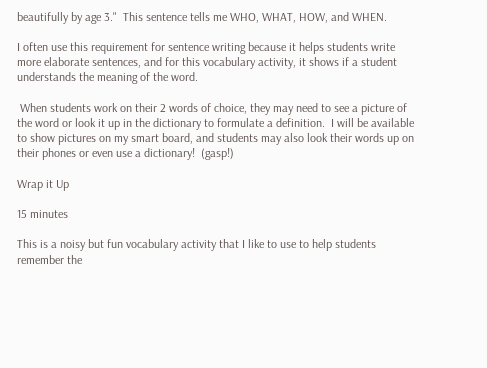beautifully by age 3."  This sentence tells me WHO, WHAT, HOW, and WHEN.

I often use this requirement for sentence writing because it helps students write more elaborate sentences, and for this vocabulary activity, it shows if a student understands the meaning of the word.

 When students work on their 2 words of choice, they may need to see a picture of the word or look it up in the dictionary to formulate a definition.  I will be available to show pictures on my smart board, and students may also look their words up on their phones or even use a dictionary!  (gasp!)

Wrap it Up

15 minutes

This is a noisy but fun vocabulary activity that I like to use to help students remember the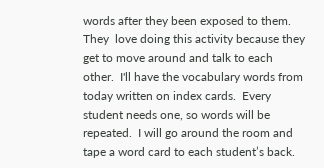words after they been exposed to them.  They  love doing this activity because they get to move around and talk to each other.  I'll have the vocabulary words from today written on index cards.  Every student needs one, so words will be repeated.  I will go around the room and tape a word card to each student’s back.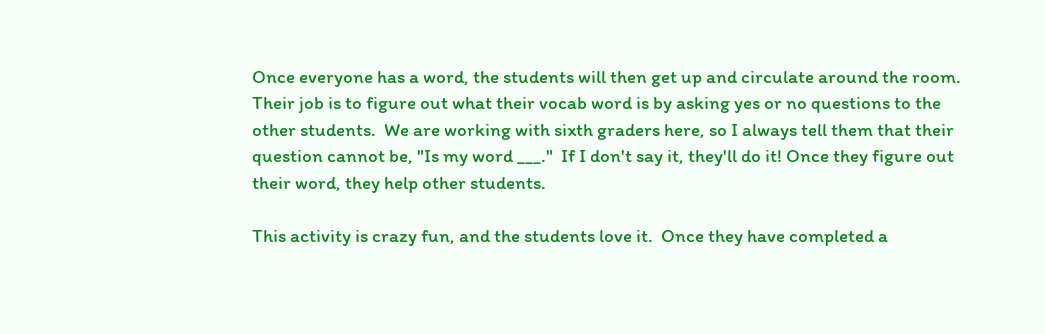Once everyone has a word, the students will then get up and circulate around the room.  Their job is to figure out what their vocab word is by asking yes or no questions to the other students.  We are working with sixth graders here, so I always tell them that their question cannot be, "Is my word ___."  If I don't say it, they'll do it! Once they figure out their word, they help other students.

This activity is crazy fun, and the students love it.  Once they have completed a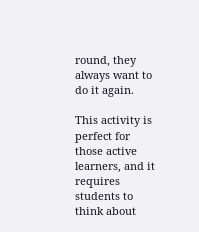round, they always want to do it again.

This activity is perfect for those active learners, and it requires students to think about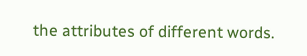the attributes of different words.